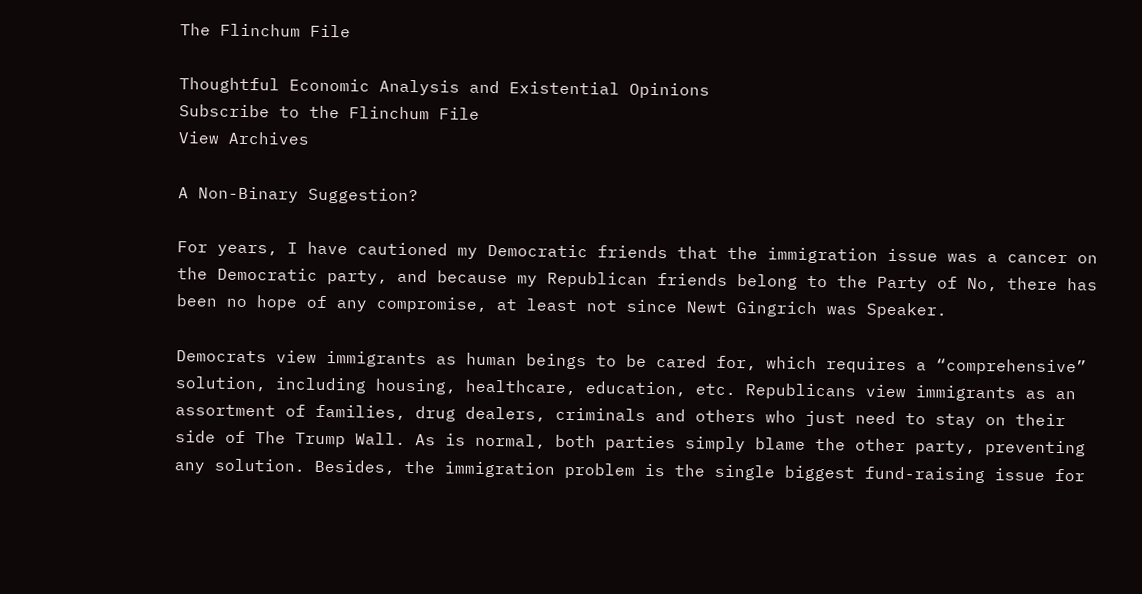The Flinchum File

Thoughtful Economic Analysis and Existential Opinions
Subscribe to the Flinchum File
View Archives

A Non-Binary Suggestion?

For years, I have cautioned my Democratic friends that the immigration issue was a cancer on the Democratic party, and because my Republican friends belong to the Party of No, there has been no hope of any compromise, at least not since Newt Gingrich was Speaker.

Democrats view immigrants as human beings to be cared for, which requires a “comprehensive” solution, including housing, healthcare, education, etc. Republicans view immigrants as an assortment of families, drug dealers, criminals and others who just need to stay on their side of The Trump Wall. As is normal, both parties simply blame the other party, preventing any solution. Besides, the immigration problem is the single biggest fund-raising issue for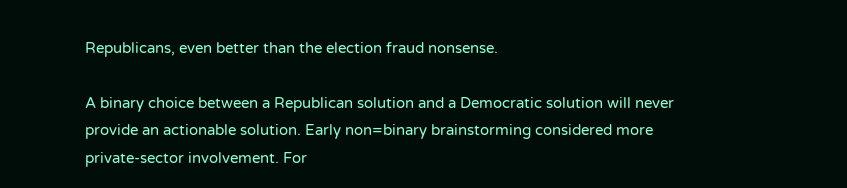Republicans, even better than the election fraud nonsense.

A binary choice between a Republican solution and a Democratic solution will never provide an actionable solution. Early non=binary brainstorming considered more private-sector involvement. For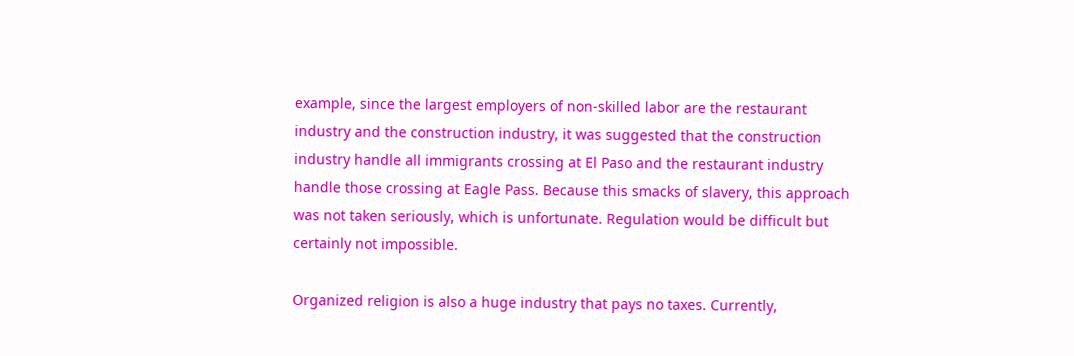example, since the largest employers of non-skilled labor are the restaurant industry and the construction industry, it was suggested that the construction industry handle all immigrants crossing at El Paso and the restaurant industry handle those crossing at Eagle Pass. Because this smacks of slavery, this approach was not taken seriously, which is unfortunate. Regulation would be difficult but certainly not impossible.

Organized religion is also a huge industry that pays no taxes. Currently,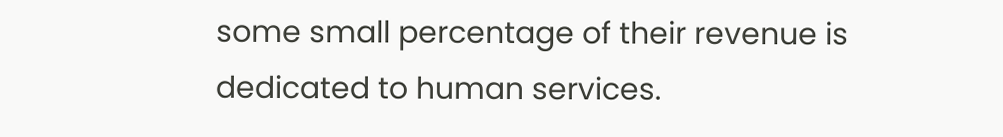some small percentage of their revenue is dedicated to human services.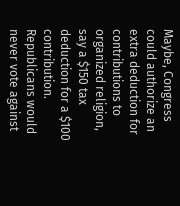Maybe, Congress could authorize an extra deduction for contributions to organized religion, say a $150 tax deduction for a $100 contribution. Republicans would never vote against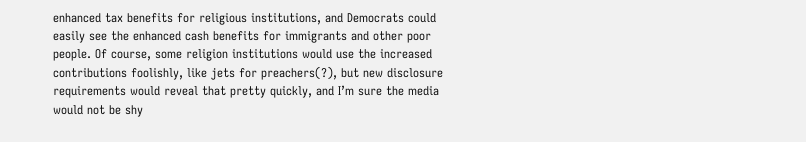enhanced tax benefits for religious institutions, and Democrats could easily see the enhanced cash benefits for immigrants and other poor people. Of course, some religion institutions would use the increased contributions foolishly, like jets for preachers(?), but new disclosure requirements would reveal that pretty quickly, and I’m sure the media would not be shy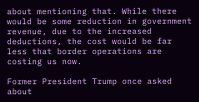about mentioning that. While there would be some reduction in government revenue, due to the increased deductions, the cost would be far less that border operations are costing us now.

Former President Trump once asked about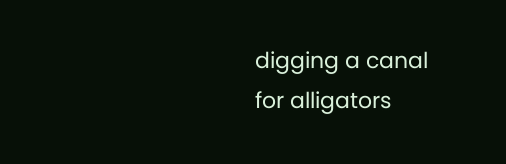digging a canal for alligators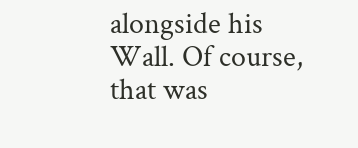alongside his Wall. Of course, that was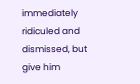immediately ridiculed and dismissed, but give him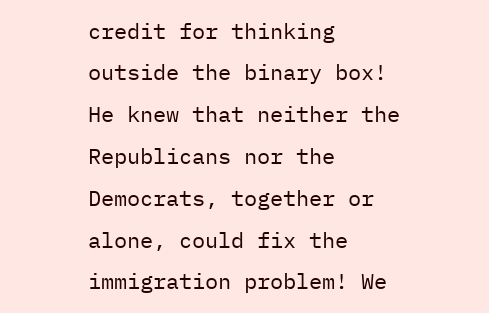credit for thinking outside the binary box! He knew that neither the Republicans nor the Democrats, together or alone, could fix the immigration problem! We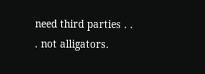need third parties . . . not alligators.